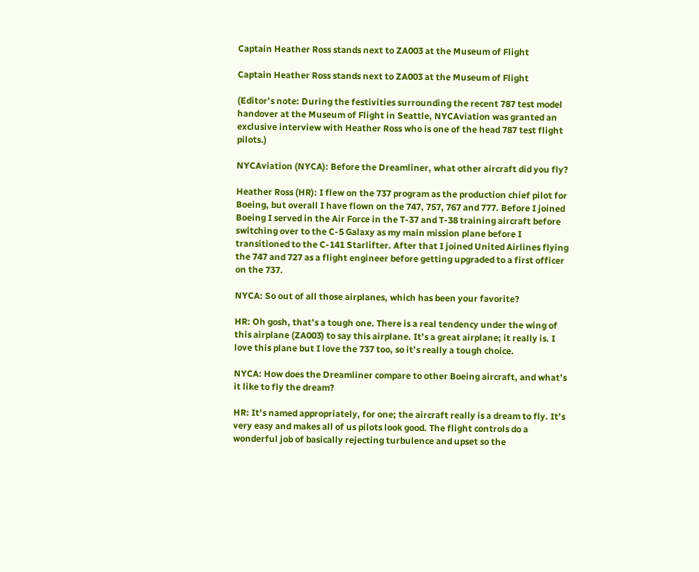Captain Heather Ross stands next to ZA003 at the Museum of Flight

Captain Heather Ross stands next to ZA003 at the Museum of Flight

(Editor’s note: During the festivities surrounding the recent 787 test model handover at the Museum of Flight in Seattle, NYCAviation was granted an exclusive interview with Heather Ross who is one of the head 787 test flight pilots.)

NYCAviation (NYCA): Before the Dreamliner, what other aircraft did you fly?

Heather Ross (HR): I flew on the 737 program as the production chief pilot for Boeing, but overall I have flown on the 747, 757, 767 and 777. Before I joined Boeing I served in the Air Force in the T-37 and T-38 training aircraft before switching over to the C-5 Galaxy as my main mission plane before I transitioned to the C-141 Starlifter. After that I joined United Airlines flying the 747 and 727 as a flight engineer before getting upgraded to a first officer on the 737.

NYCA: So out of all those airplanes, which has been your favorite?

HR: Oh gosh, that’s a tough one. There is a real tendency under the wing of this airplane (ZA003) to say this airplane. It’s a great airplane; it really is. I love this plane but I love the 737 too, so it’s really a tough choice.

NYCA: How does the Dreamliner compare to other Boeing aircraft, and what’s it like to fly the dream?

HR: It’s named appropriately, for one; the aircraft really is a dream to fly. It’s very easy and makes all of us pilots look good. The flight controls do a wonderful job of basically rejecting turbulence and upset so the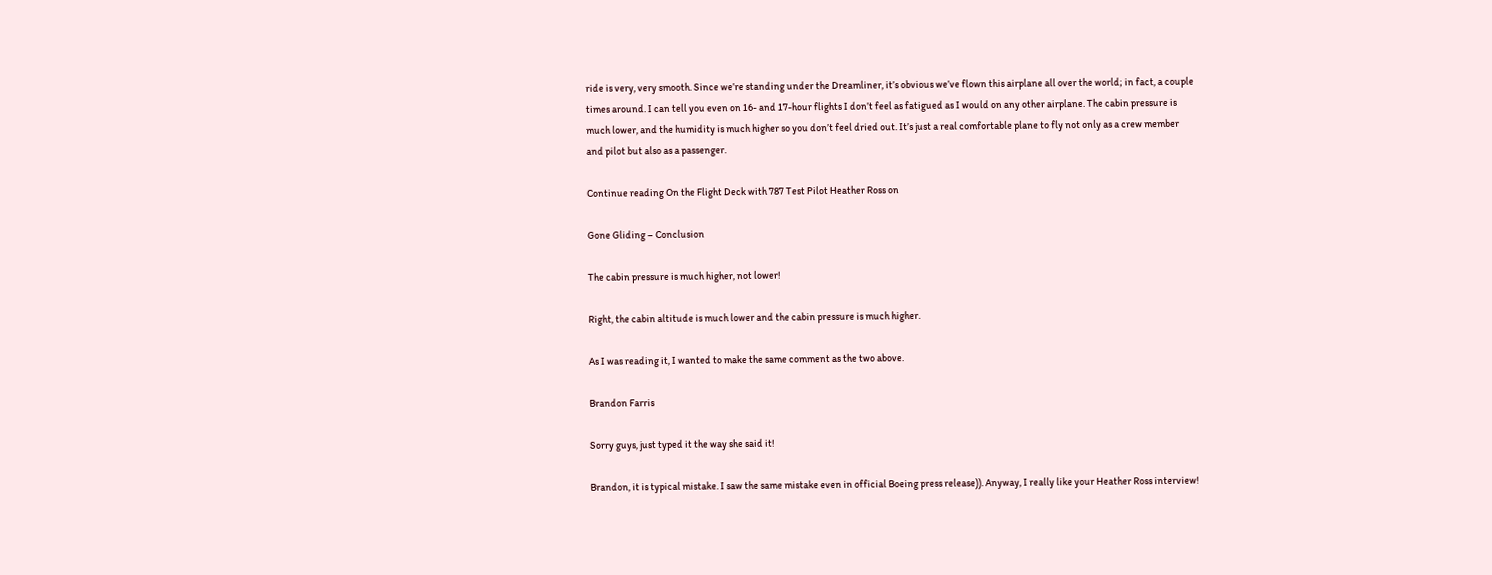ride is very, very smooth. Since we’re standing under the Dreamliner, it’s obvious we’ve flown this airplane all over the world; in fact, a couple times around. I can tell you even on 16- and 17-hour flights I don’t feel as fatigued as I would on any other airplane. The cabin pressure is much lower, and the humidity is much higher so you don’t feel dried out. It’s just a real comfortable plane to fly not only as a crew member and pilot but also as a passenger.

Continue reading On the Flight Deck with 787 Test Pilot Heather Ross on

Gone Gliding – Conclusion

The cabin pressure is much higher, not lower!

Right, the cabin altitude is much lower and the cabin pressure is much higher.

As I was reading it, I wanted to make the same comment as the two above.

Brandon Farris

Sorry guys, just typed it the way she said it!

Brandon, it is typical mistake. I saw the same mistake even in official Boeing press release)). Anyway, I really like your Heather Ross interview!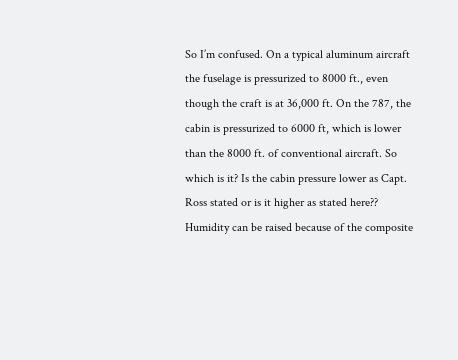So I’m confused. On a typical aluminum aircraft the fuselage is pressurized to 8000 ft., even though the craft is at 36,000 ft. On the 787, the cabin is pressurized to 6000 ft, which is lower than the 8000 ft. of conventional aircraft. So which is it? Is the cabin pressure lower as Capt. Ross stated or is it higher as stated here?? Humidity can be raised because of the composite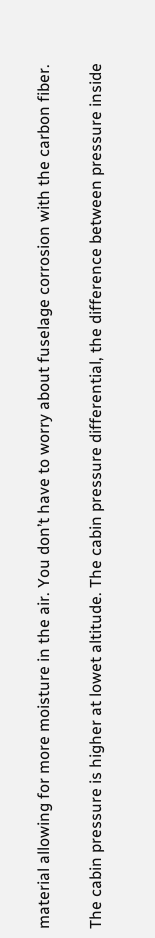material allowing for more moisture in the air. You don’t have to worry about fuselage corrosion with the carbon fiber.

The cabin pressure is higher at lowet altitude. The cabin pressure differential, the difference between pressure inside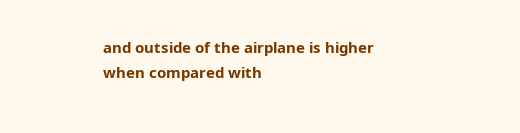and outside of the airplane is higher when compared with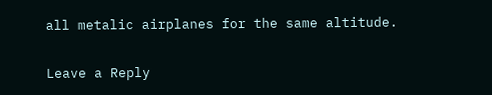all metalic airplanes for the same altitude.

Leave a Reply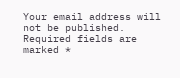Your email address will not be published. Required fields are marked *